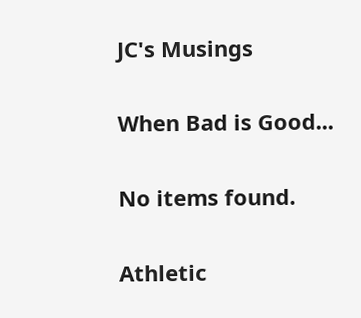JC's Musings

When Bad is Good...

No items found.

Athletic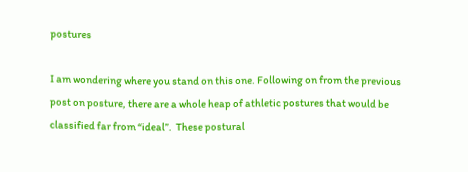postures

I am wondering where you stand on this one. Following on from the previous post on posture, there are a whole heap of athletic postures that would be classified far from “ideal”.  These postural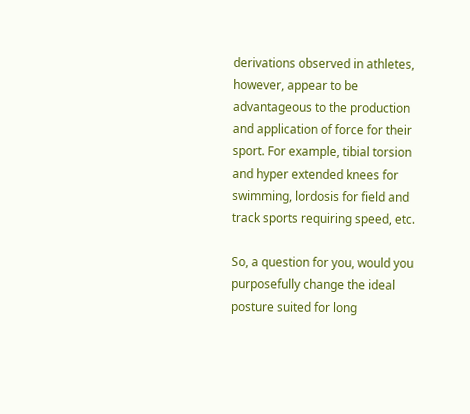derivations observed in athletes, however, appear to be advantageous to the production and application of force for their sport. For example, tibial torsion and hyper extended knees for swimming, lordosis for field and track sports requiring speed, etc.

So, a question for you, would you purposefully change the ideal posture suited for long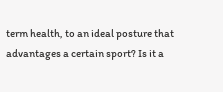term health, to an ideal posture that advantages a certain sport? Is it a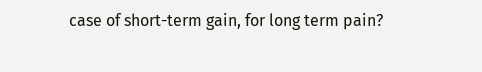case of short-term gain, for long term pain?